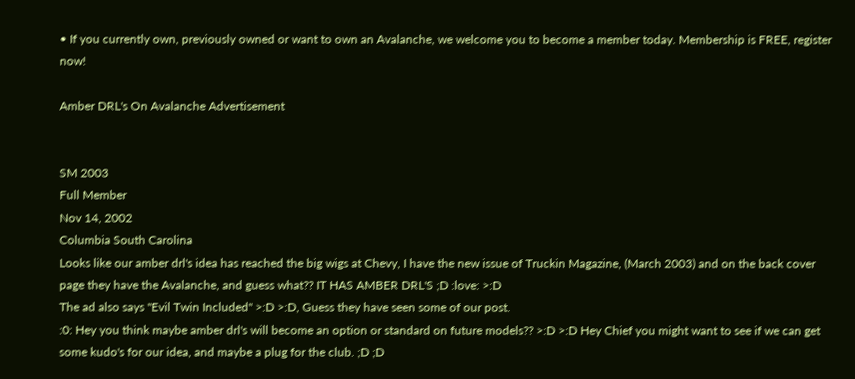• If you currently own, previously owned or want to own an Avalanche, we welcome you to become a member today. Membership is FREE, register now!

Amber DRL's On Avalanche Advertisement


SM 2003
Full Member
Nov 14, 2002
Columbia South Carolina
Looks like our amber drl's idea has reached the big wigs at Chevy, I have the new issue of Truckin Magazine, (March 2003) and on the back cover page they have the Avalanche, and guess what?? IT HAS AMBER DRL'S ;D :love: >:D
The ad also says "Evil Twin Included" >:D >:D, Guess they have seen some of our post.
:0: Hey you think maybe amber drl's will become an option or standard on future models?? >:D >:D Hey Chief you might want to see if we can get some kudo's for our idea, and maybe a plug for the club. ;D ;D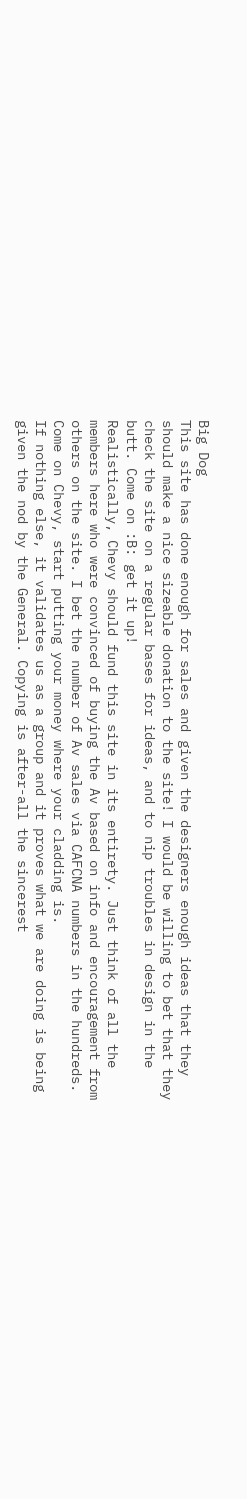Big Dog
This site has done enough for sales and given the designers enough ideas that they should make a nice sizeable donation to the site! I would be willing to bet that they check the site on a regular bases for ideas, and to nip troubles in design in the butt. Come on :B: get it up!
Realistically, Chevy should fund this site in its entirety. Just think of all the members here who were convinced of buying the Av based on info and encouragement from others on the site. I bet the number of Av sales via CAFCNA numbers in the hundreds. Come on Chevy, start putting your money where your cladding is.
If nothing else, it validates us as a group and it proves what we are doing is being given the nod by the General. Copying is after-all the sincerest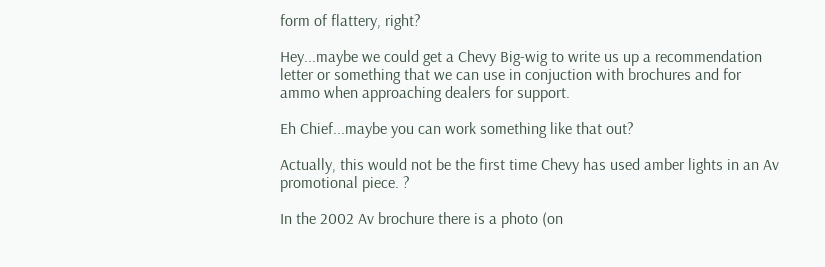form of flattery, right?

Hey...maybe we could get a Chevy Big-wig to write us up a recommendation letter or something that we can use in conjuction with brochures and for ammo when approaching dealers for support.

Eh Chief...maybe you can work something like that out?

Actually, this would not be the first time Chevy has used amber lights in an Av promotional piece. ?

In the 2002 Av brochure there is a photo (on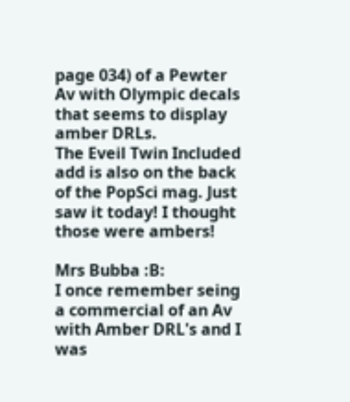page 034) of a Pewter Av with Olympic decals that seems to display amber DRLs.
The Eveil Twin Included add is also on the back of the PopSci mag. Just saw it today! I thought those were ambers!

Mrs Bubba :B:
I once remember seing a commercial of an Av with Amber DRL's and I was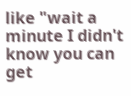like "wait a minute I didn't know you can get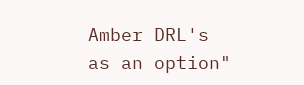Amber DRL's as an option"